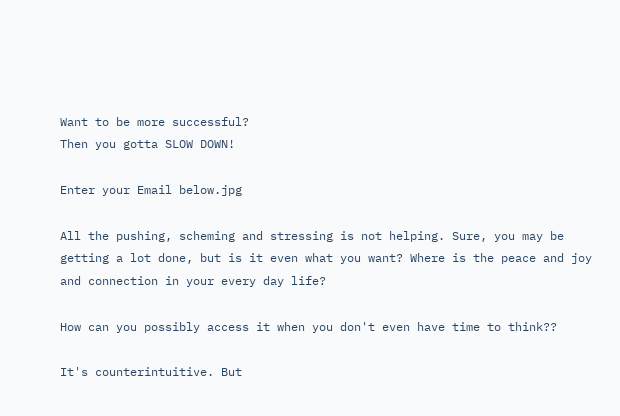Want to be more successful?
Then you gotta SLOW DOWN!

Enter your Email below.jpg

All the pushing, scheming and stressing is not helping. Sure, you may be getting a lot done, but is it even what you want? Where is the peace and joy and connection in your every day life?

How can you possibly access it when you don't even have time to think??

It's counterintuitive. But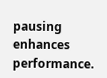pausing enhances performance.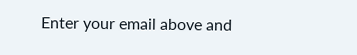Enter your email above and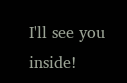I'll see you inside!